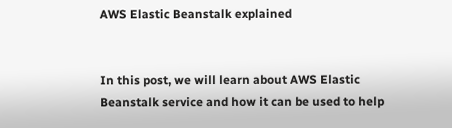AWS Elastic Beanstalk explained


In this post, we will learn about AWS Elastic Beanstalk service and how it can be used to help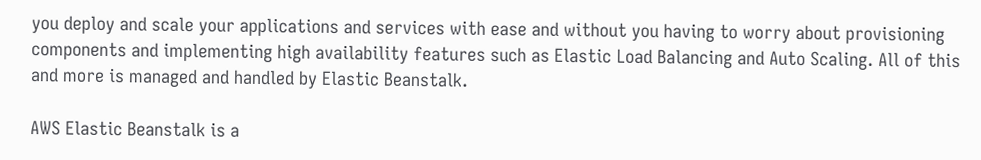you deploy and scale your applications and services with ease and without you having to worry about provisioning components and implementing high availability features such as Elastic Load Balancing and Auto Scaling. All of this and more is managed and handled by Elastic Beanstalk.

AWS Elastic Beanstalk is a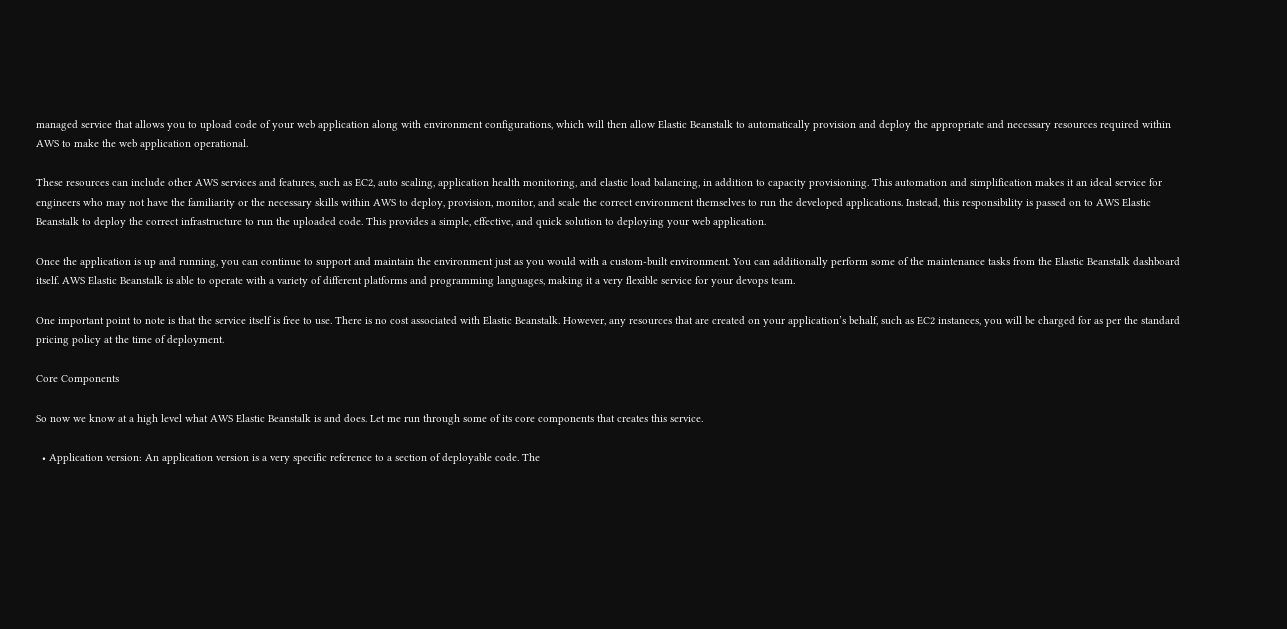managed service that allows you to upload code of your web application along with environment configurations, which will then allow Elastic Beanstalk to automatically provision and deploy the appropriate and necessary resources required within AWS to make the web application operational.

These resources can include other AWS services and features, such as EC2, auto scaling, application health monitoring, and elastic load balancing, in addition to capacity provisioning. This automation and simplification makes it an ideal service for engineers who may not have the familiarity or the necessary skills within AWS to deploy, provision, monitor, and scale the correct environment themselves to run the developed applications. Instead, this responsibility is passed on to AWS Elastic Beanstalk to deploy the correct infrastructure to run the uploaded code. This provides a simple, effective, and quick solution to deploying your web application.

Once the application is up and running, you can continue to support and maintain the environment just as you would with a custom-built environment. You can additionally perform some of the maintenance tasks from the Elastic Beanstalk dashboard itself. AWS Elastic Beanstalk is able to operate with a variety of different platforms and programming languages, making it a very flexible service for your devops team.

One important point to note is that the service itself is free to use. There is no cost associated with Elastic Beanstalk. However, any resources that are created on your application’s behalf, such as EC2 instances, you will be charged for as per the standard pricing policy at the time of deployment.

Core Components

So now we know at a high level what AWS Elastic Beanstalk is and does. Let me run through some of its core components that creates this service.

  • Application version: An application version is a very specific reference to a section of deployable code. The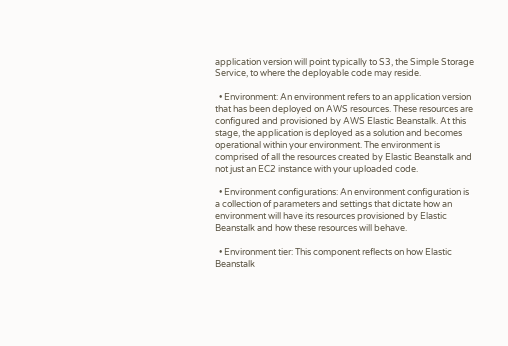application version will point typically to S3, the Simple Storage Service, to where the deployable code may reside.

  • Environment: An environment refers to an application version that has been deployed on AWS resources. These resources are configured and provisioned by AWS Elastic Beanstalk. At this stage, the application is deployed as a solution and becomes operational within your environment. The environment is comprised of all the resources created by Elastic Beanstalk and not just an EC2 instance with your uploaded code.

  • Environment configurations: An environment configuration is a collection of parameters and settings that dictate how an environment will have its resources provisioned by Elastic Beanstalk and how these resources will behave.

  • Environment tier: This component reflects on how Elastic Beanstalk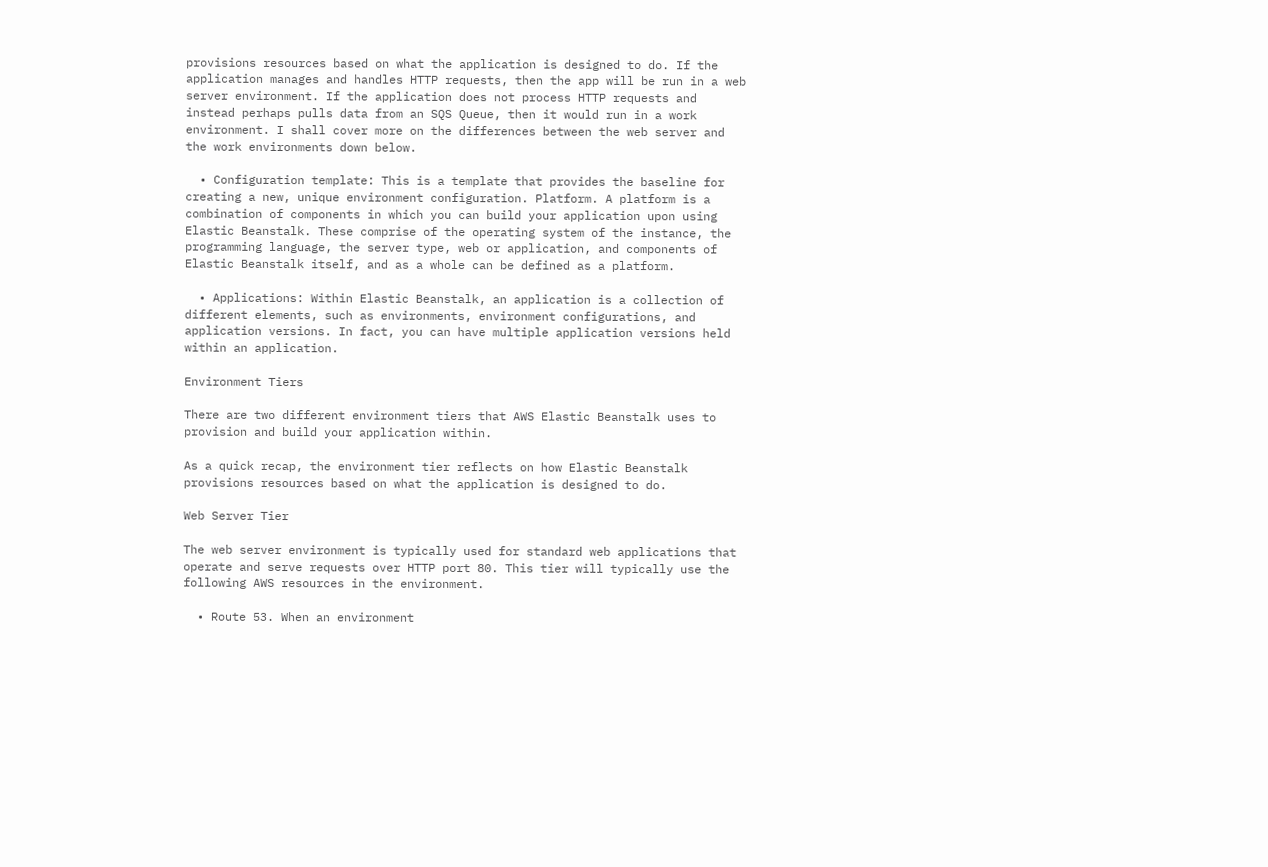provisions resources based on what the application is designed to do. If the application manages and handles HTTP requests, then the app will be run in a web server environment. If the application does not process HTTP requests and instead perhaps pulls data from an SQS Queue, then it would run in a work environment. I shall cover more on the differences between the web server and the work environments down below.

  • Configuration template: This is a template that provides the baseline for creating a new, unique environment configuration. Platform. A platform is a combination of components in which you can build your application upon using Elastic Beanstalk. These comprise of the operating system of the instance, the programming language, the server type, web or application, and components of Elastic Beanstalk itself, and as a whole can be defined as a platform.

  • Applications: Within Elastic Beanstalk, an application is a collection of different elements, such as environments, environment configurations, and application versions. In fact, you can have multiple application versions held within an application.

Environment Tiers

There are two different environment tiers that AWS Elastic Beanstalk uses to provision and build your application within.

As a quick recap, the environment tier reflects on how Elastic Beanstalk provisions resources based on what the application is designed to do.

Web Server Tier

The web server environment is typically used for standard web applications that operate and serve requests over HTTP port 80. This tier will typically use the following AWS resources in the environment.

  • Route 53. When an environment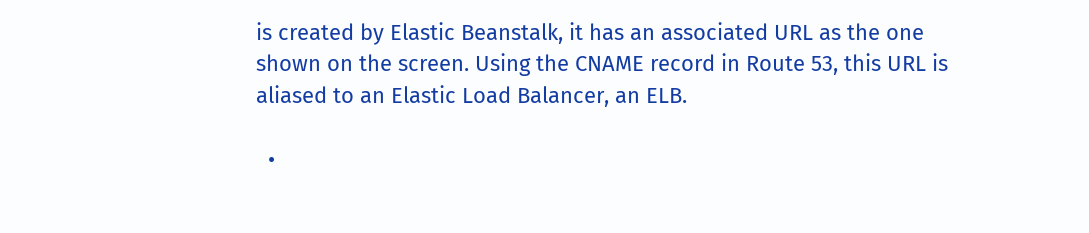is created by Elastic Beanstalk, it has an associated URL as the one shown on the screen. Using the CNAME record in Route 53, this URL is aliased to an Elastic Load Balancer, an ELB.

  •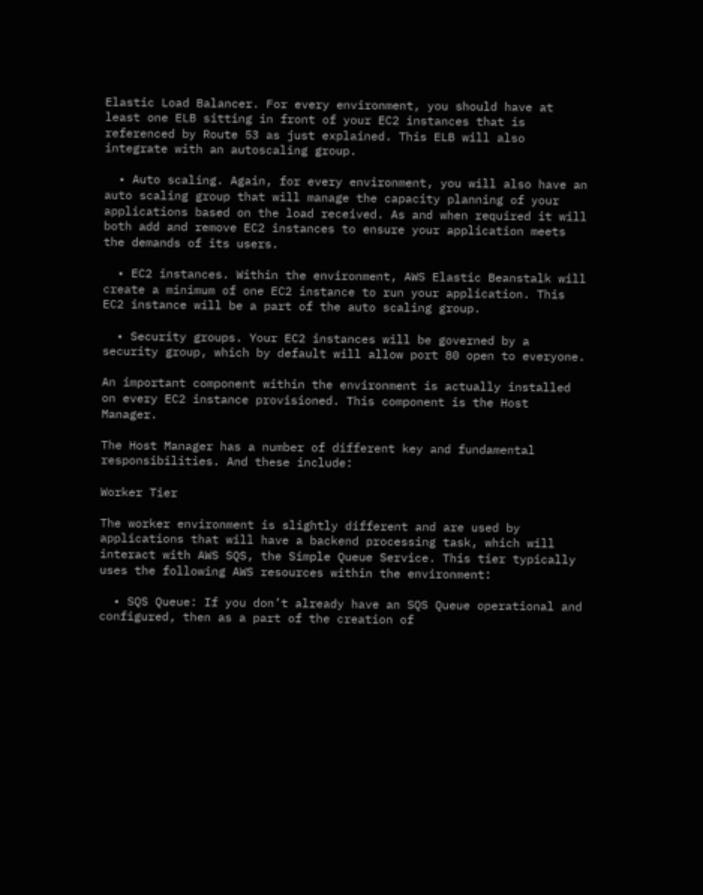Elastic Load Balancer. For every environment, you should have at least one ELB sitting in front of your EC2 instances that is referenced by Route 53 as just explained. This ELB will also integrate with an autoscaling group.

  • Auto scaling. Again, for every environment, you will also have an auto scaling group that will manage the capacity planning of your applications based on the load received. As and when required it will both add and remove EC2 instances to ensure your application meets the demands of its users.

  • EC2 instances. Within the environment, AWS Elastic Beanstalk will create a minimum of one EC2 instance to run your application. This EC2 instance will be a part of the auto scaling group.

  • Security groups. Your EC2 instances will be governed by a security group, which by default will allow port 80 open to everyone.

An important component within the environment is actually installed on every EC2 instance provisioned. This component is the Host Manager.

The Host Manager has a number of different key and fundamental responsibilities. And these include:

Worker Tier

The worker environment is slightly different and are used by applications that will have a backend processing task, which will interact with AWS SQS, the Simple Queue Service. This tier typically uses the following AWS resources within the environment:

  • SQS Queue: If you don’t already have an SQS Queue operational and configured, then as a part of the creation of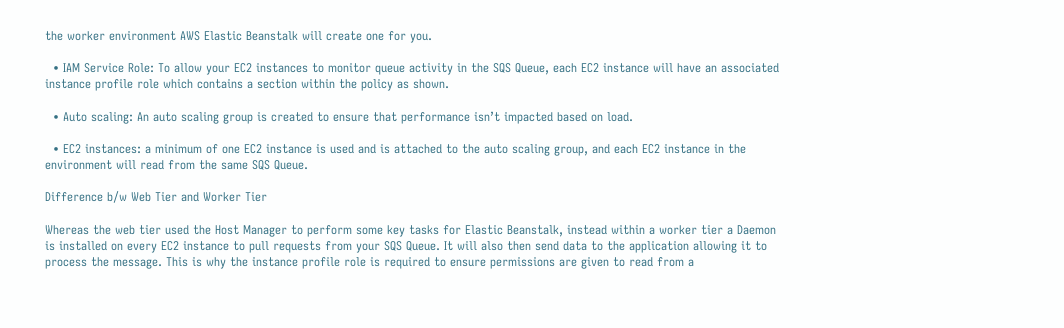the worker environment AWS Elastic Beanstalk will create one for you.

  • IAM Service Role: To allow your EC2 instances to monitor queue activity in the SQS Queue, each EC2 instance will have an associated instance profile role which contains a section within the policy as shown.

  • Auto scaling: An auto scaling group is created to ensure that performance isn’t impacted based on load.

  • EC2 instances: a minimum of one EC2 instance is used and is attached to the auto scaling group, and each EC2 instance in the environment will read from the same SQS Queue.

Difference b/w Web Tier and Worker Tier

Whereas the web tier used the Host Manager to perform some key tasks for Elastic Beanstalk, instead within a worker tier a Daemon is installed on every EC2 instance to pull requests from your SQS Queue. It will also then send data to the application allowing it to process the message. This is why the instance profile role is required to ensure permissions are given to read from a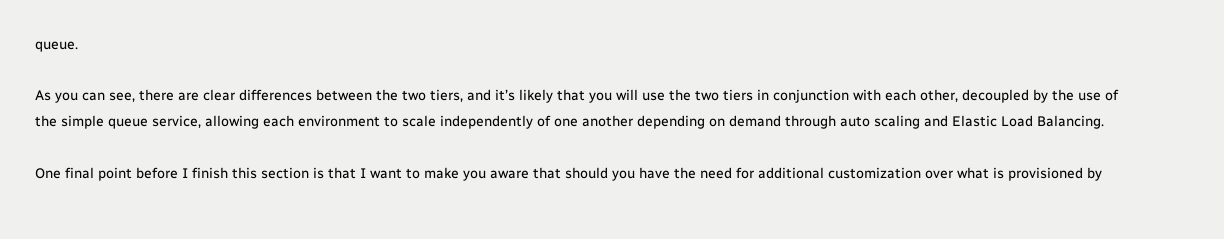queue.

As you can see, there are clear differences between the two tiers, and it’s likely that you will use the two tiers in conjunction with each other, decoupled by the use of the simple queue service, allowing each environment to scale independently of one another depending on demand through auto scaling and Elastic Load Balancing.

One final point before I finish this section is that I want to make you aware that should you have the need for additional customization over what is provisioned by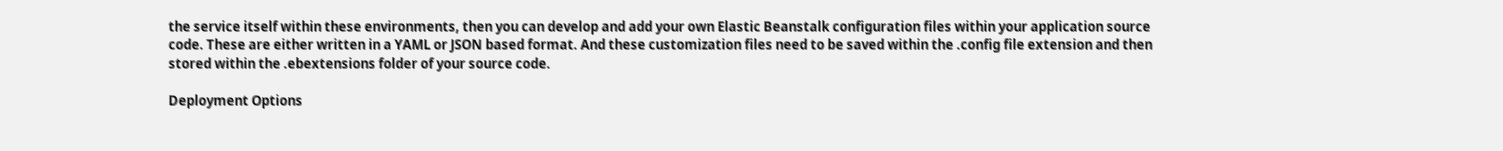the service itself within these environments, then you can develop and add your own Elastic Beanstalk configuration files within your application source code. These are either written in a YAML or JSON based format. And these customization files need to be saved within the .config file extension and then stored within the .ebextensions folder of your source code.

Deployment Options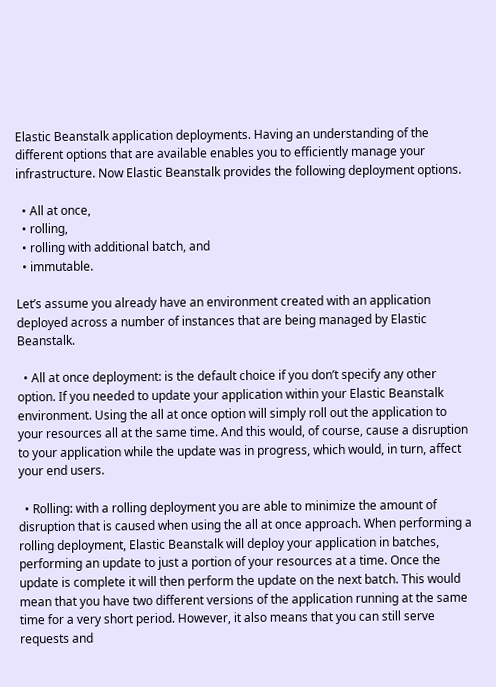Elastic Beanstalk application deployments. Having an understanding of the different options that are available enables you to efficiently manage your infrastructure. Now Elastic Beanstalk provides the following deployment options.

  • All at once,
  • rolling,
  • rolling with additional batch, and
  • immutable.

Let’s assume you already have an environment created with an application deployed across a number of instances that are being managed by Elastic Beanstalk.

  • All at once deployment: is the default choice if you don’t specify any other option. If you needed to update your application within your Elastic Beanstalk environment. Using the all at once option will simply roll out the application to your resources all at the same time. And this would, of course, cause a disruption to your application while the update was in progress, which would, in turn, affect your end users.

  • Rolling: with a rolling deployment you are able to minimize the amount of disruption that is caused when using the all at once approach. When performing a rolling deployment, Elastic Beanstalk will deploy your application in batches, performing an update to just a portion of your resources at a time. Once the update is complete it will then perform the update on the next batch. This would mean that you have two different versions of the application running at the same time for a very short period. However, it also means that you can still serve requests and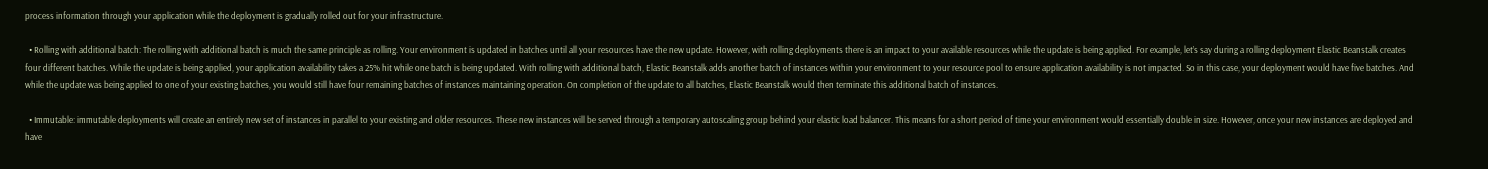process information through your application while the deployment is gradually rolled out for your infrastructure.

  • Rolling with additional batch: The rolling with additional batch is much the same principle as rolling. Your environment is updated in batches until all your resources have the new update. However, with rolling deployments there is an impact to your available resources while the update is being applied. For example, let’s say during a rolling deployment Elastic Beanstalk creates four different batches. While the update is being applied, your application availability takes a 25% hit while one batch is being updated. With rolling with additional batch, Elastic Beanstalk adds another batch of instances within your environment to your resource pool to ensure application availability is not impacted. So in this case, your deployment would have five batches. And while the update was being applied to one of your existing batches, you would still have four remaining batches of instances maintaining operation. On completion of the update to all batches, Elastic Beanstalk would then terminate this additional batch of instances.

  • Immutable: immutable deployments will create an entirely new set of instances in parallel to your existing and older resources. These new instances will be served through a temporary autoscaling group behind your elastic load balancer. This means for a short period of time your environment would essentially double in size. However, once your new instances are deployed and have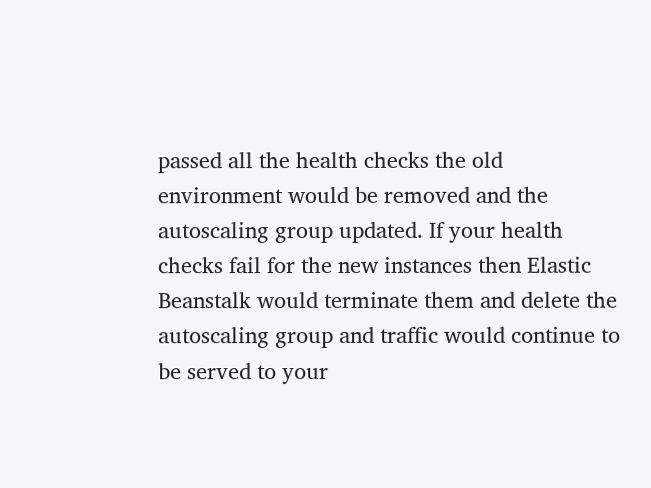passed all the health checks the old environment would be removed and the autoscaling group updated. If your health checks fail for the new instances then Elastic Beanstalk would terminate them and delete the autoscaling group and traffic would continue to be served to your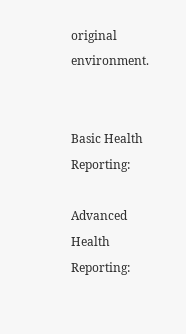original environment.


Basic Health Reporting:

Advanced Health Reporting: